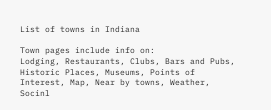List of towns in Indiana

Town pages include info on:
Lodging, Restaurants, Clubs, Bars and Pubs, Historic Places, Museums, Points of Interest, Map, Near by towns, Weather, Socinl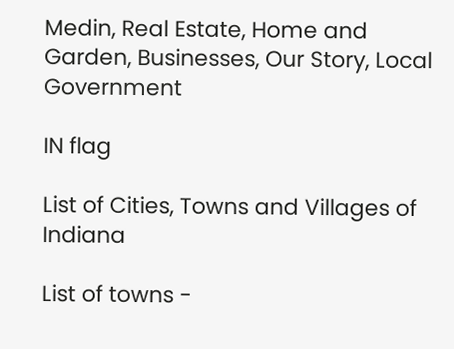Medin, Real Estate, Home and Garden, Businesses, Our Story, Local Government

IN flag

List of Cities, Towns and Villages of Indiana

List of towns -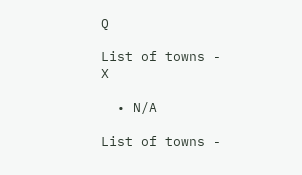Q

List of towns - X

  • N/A

List of towns -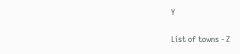Y

List of towns - Z